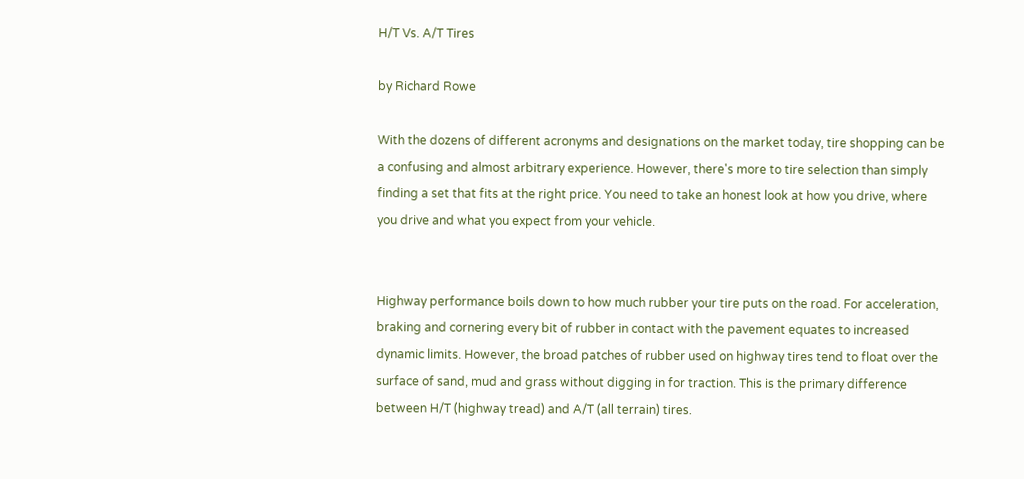H/T Vs. A/T Tires

by Richard Rowe

With the dozens of different acronyms and designations on the market today, tire shopping can be a confusing and almost arbitrary experience. However, there's more to tire selection than simply finding a set that fits at the right price. You need to take an honest look at how you drive, where you drive and what you expect from your vehicle.


Highway performance boils down to how much rubber your tire puts on the road. For acceleration, braking and cornering every bit of rubber in contact with the pavement equates to increased dynamic limits. However, the broad patches of rubber used on highway tires tend to float over the surface of sand, mud and grass without digging in for traction. This is the primary difference between H/T (highway tread) and A/T (all terrain) tires.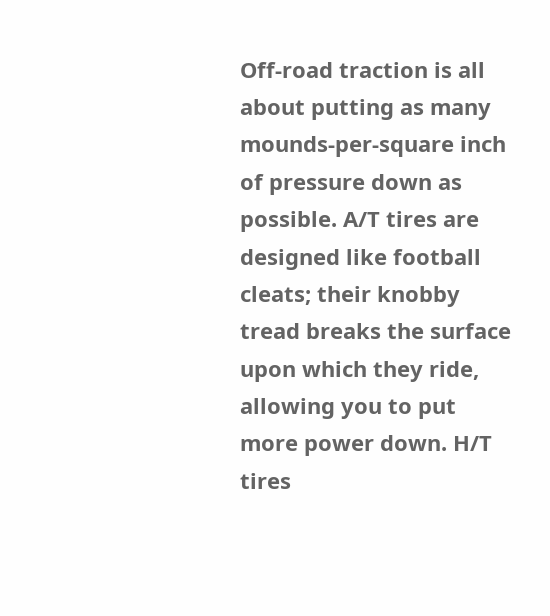Off-road traction is all about putting as many mounds-per-square inch of pressure down as possible. A/T tires are designed like football cleats; their knobby tread breaks the surface upon which they ride, allowing you to put more power down. H/T tires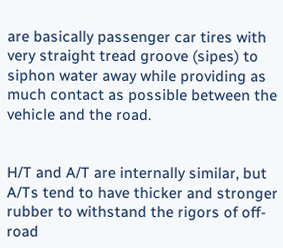are basically passenger car tires with very straight tread groove (sipes) to siphon water away while providing as much contact as possible between the vehicle and the road.


H/T and A/T are internally similar, but A/Ts tend to have thicker and stronger rubber to withstand the rigors of off-road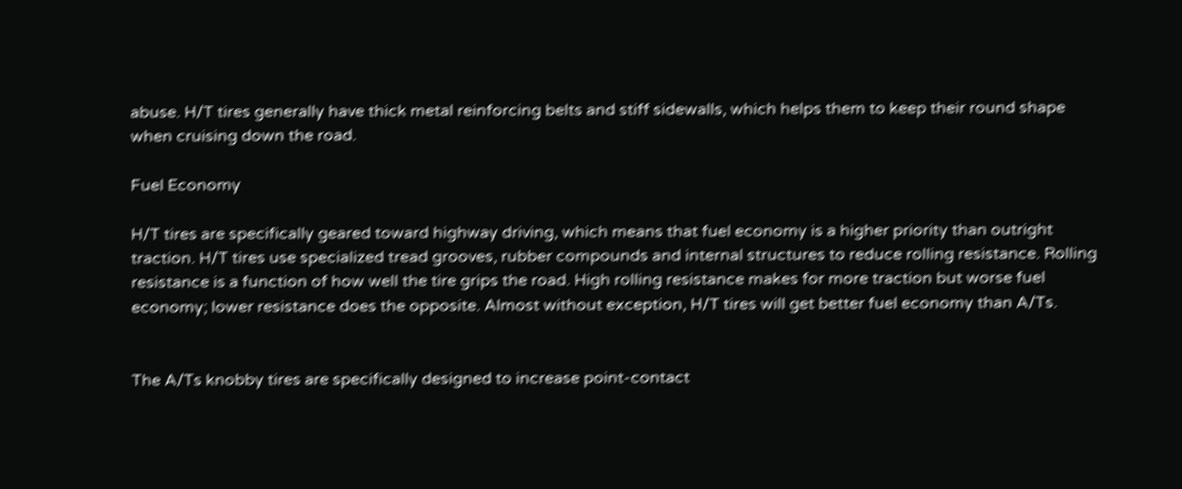abuse. H/T tires generally have thick metal reinforcing belts and stiff sidewalls, which helps them to keep their round shape when cruising down the road.

Fuel Economy

H/T tires are specifically geared toward highway driving, which means that fuel economy is a higher priority than outright traction. H/T tires use specialized tread grooves, rubber compounds and internal structures to reduce rolling resistance. Rolling resistance is a function of how well the tire grips the road. High rolling resistance makes for more traction but worse fuel economy; lower resistance does the opposite. Almost without exception, H/T tires will get better fuel economy than A/Ts.


The A/Ts knobby tires are specifically designed to increase point-contact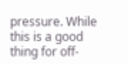pressure. While this is a good thing for off-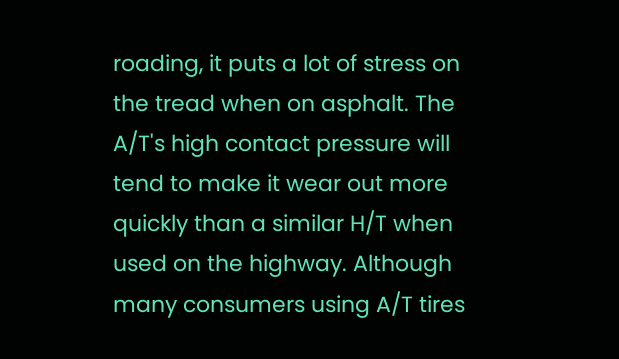roading, it puts a lot of stress on the tread when on asphalt. The A/T's high contact pressure will tend to make it wear out more quickly than a similar H/T when used on the highway. Although many consumers using A/T tires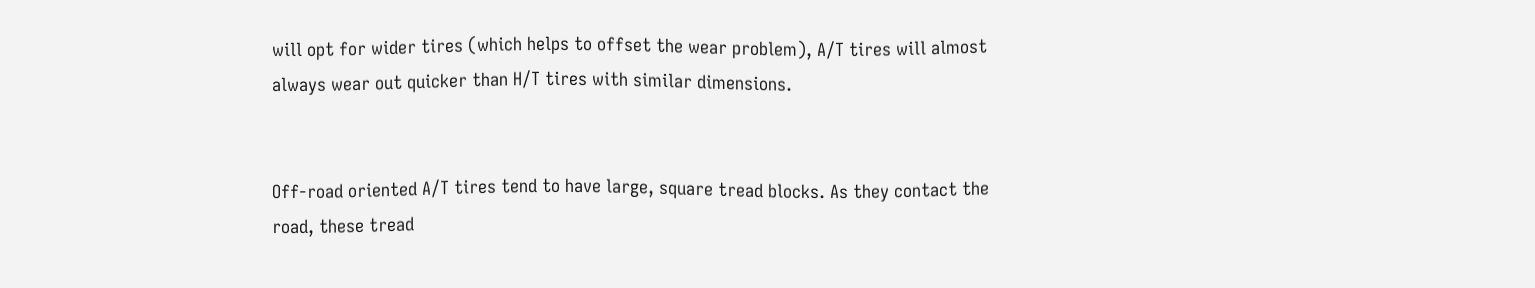will opt for wider tires (which helps to offset the wear problem), A/T tires will almost always wear out quicker than H/T tires with similar dimensions.


Off-road oriented A/T tires tend to have large, square tread blocks. As they contact the road, these tread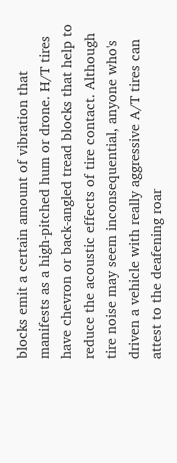blocks emit a certain amount of vibration that manifests as a high-pitched hum or drone. H/T tires have chevron or back-angled tread blocks that help to reduce the acoustic effects of tire contact. Although tire noise may seem inconsequential, anyone who's driven a vehicle with really aggressive A/T tires can attest to the deafening roar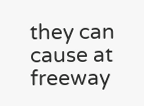they can cause at freeway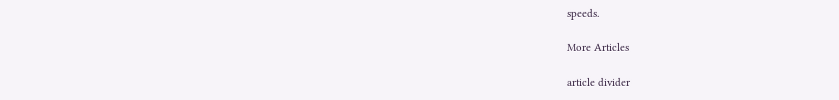speeds.

More Articles

article divider